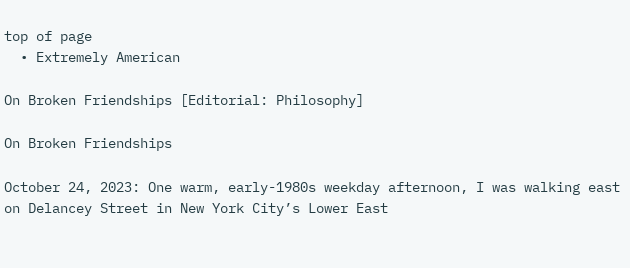top of page
  • Extremely American

On Broken Friendships [Editorial: Philosophy]

On Broken Friendships

October 24, 2023: One warm, early-1980s weekday afternoon, I was walking east on Delancey Street in New York City’s Lower East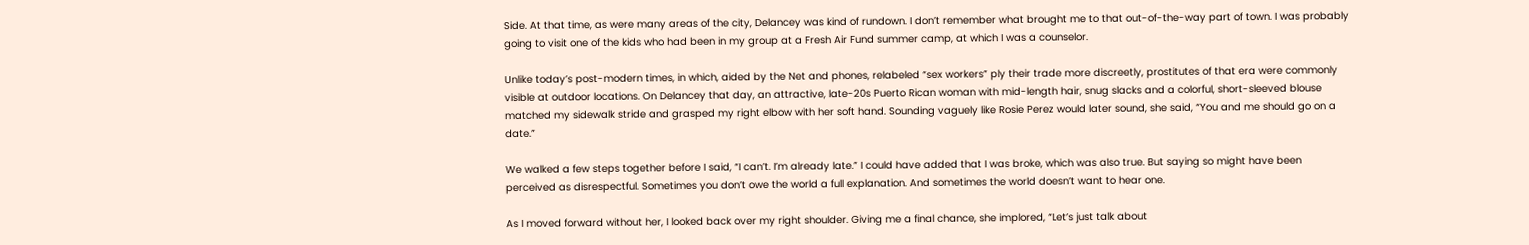Side. At that time, as were many areas of the city, Delancey was kind of rundown. I don’t remember what brought me to that out-of-the-way part of town. I was probably going to visit one of the kids who had been in my group at a Fresh Air Fund summer camp, at which I was a counselor.

Unlike today’s post-modern times, in which, aided by the Net and phones, relabeled “sex workers” ply their trade more discreetly, prostitutes of that era were commonly visible at outdoor locations. On Delancey that day, an attractive, late-20s Puerto Rican woman with mid-length hair, snug slacks and a colorful, short-sleeved blouse matched my sidewalk stride and grasped my right elbow with her soft hand. Sounding vaguely like Rosie Perez would later sound, she said, “You and me should go on a date.”

We walked a few steps together before I said, “I can’t. I’m already late.” I could have added that I was broke, which was also true. But saying so might have been perceived as disrespectful. Sometimes you don’t owe the world a full explanation. And sometimes the world doesn’t want to hear one.

As I moved forward without her, I looked back over my right shoulder. Giving me a final chance, she implored, “Let’s just talk about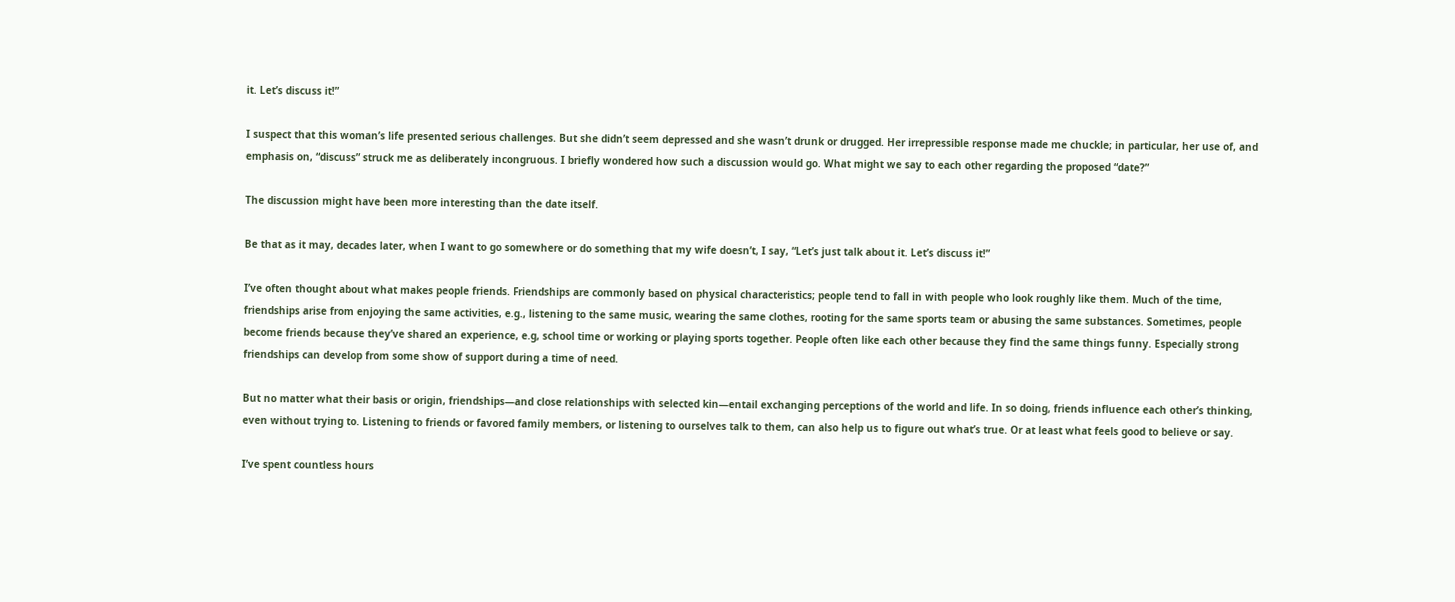it. Let’s discuss it!”

I suspect that this woman’s life presented serious challenges. But she didn’t seem depressed and she wasn’t drunk or drugged. Her irrepressible response made me chuckle; in particular, her use of, and emphasis on, “discuss” struck me as deliberately incongruous. I briefly wondered how such a discussion would go. What might we say to each other regarding the proposed “date?”

The discussion might have been more interesting than the date itself.

Be that as it may, decades later, when I want to go somewhere or do something that my wife doesn’t, I say, “Let’s just talk about it. Let’s discuss it!”

I’ve often thought about what makes people friends. Friendships are commonly based on physical characteristics; people tend to fall in with people who look roughly like them. Much of the time, friendships arise from enjoying the same activities, e.g., listening to the same music, wearing the same clothes, rooting for the same sports team or abusing the same substances. Sometimes, people become friends because they’ve shared an experience, e.g, school time or working or playing sports together. People often like each other because they find the same things funny. Especially strong friendships can develop from some show of support during a time of need.

But no matter what their basis or origin, friendships—and close relationships with selected kin—entail exchanging perceptions of the world and life. In so doing, friends influence each other’s thinking, even without trying to. Listening to friends or favored family members, or listening to ourselves talk to them, can also help us to figure out what’s true. Or at least what feels good to believe or say.

I’ve spent countless hours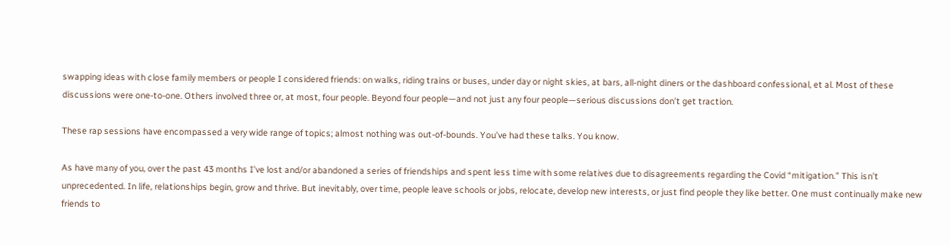swapping ideas with close family members or people I considered friends: on walks, riding trains or buses, under day or night skies, at bars, all-night diners or the dashboard confessional, et al. Most of these discussions were one-to-one. Others involved three or, at most, four people. Beyond four people—and not just any four people—serious discussions don’t get traction.

These rap sessions have encompassed a very wide range of topics; almost nothing was out-of-bounds. You’ve had these talks. You know.

As have many of you, over the past 43 months I’ve lost and/or abandoned a series of friendships and spent less time with some relatives due to disagreements regarding the Covid “mitigation.” This isn’t unprecedented. In life, relationships begin, grow and thrive. But inevitably, over time, people leave schools or jobs, relocate, develop new interests, or just find people they like better. One must continually make new friends to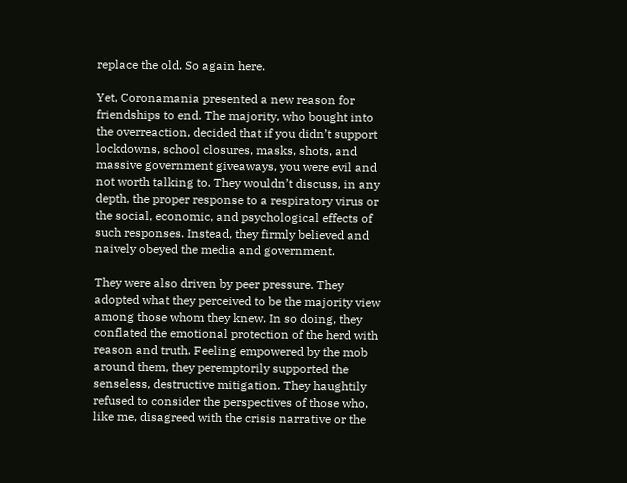replace the old. So again here.

Yet, Coronamania presented a new reason for friendships to end. The majority, who bought into the overreaction, decided that if you didn’t support lockdowns, school closures, masks, shots, and massive government giveaways, you were evil and not worth talking to. They wouldn’t discuss, in any depth, the proper response to a respiratory virus or the social, economic, and psychological effects of such responses. Instead, they firmly believed and naively obeyed the media and government.

They were also driven by peer pressure. They adopted what they perceived to be the majority view among those whom they knew. In so doing, they conflated the emotional protection of the herd with reason and truth. Feeling empowered by the mob around them, they peremptorily supported the senseless, destructive mitigation. They haughtily refused to consider the perspectives of those who, like me, disagreed with the crisis narrative or the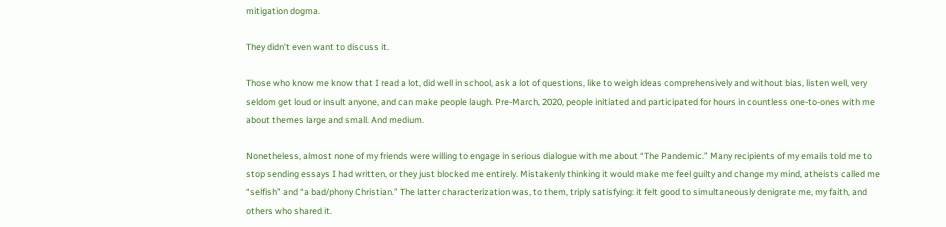mitigation dogma.

They didn’t even want to discuss it.

Those who know me know that I read a lot, did well in school, ask a lot of questions, like to weigh ideas comprehensively and without bias, listen well, very seldom get loud or insult anyone, and can make people laugh. Pre-March, 2020, people initiated and participated for hours in countless one-to-ones with me about themes large and small. And medium.

Nonetheless, almost none of my friends were willing to engage in serious dialogue with me about “The Pandemic.” Many recipients of my emails told me to stop sending essays I had written, or they just blocked me entirely. Mistakenly thinking it would make me feel guilty and change my mind, atheists called me “selfish” and “a bad/phony Christian.” The latter characterization was, to them, triply satisfying: it felt good to simultaneously denigrate me, my faith, and others who shared it.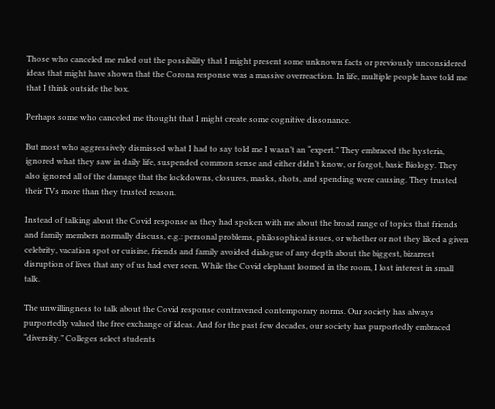Those who canceled me ruled out the possibility that I might present some unknown facts or previously unconsidered ideas that might have shown that the Corona response was a massive overreaction. In life, multiple people have told me that I think outside the box.

Perhaps some who canceled me thought that I might create some cognitive dissonance.

But most who aggressively dismissed what I had to say told me I wasn’t an “expert.” They embraced the hysteria, ignored what they saw in daily life, suspended common sense and either didn’t know, or forgot, basic Biology. They also ignored all of the damage that the lockdowns, closures, masks, shots, and spending were causing. They trusted their TVs more than they trusted reason.

Instead of talking about the Covid response as they had spoken with me about the broad range of topics that friends and family members normally discuss, e.g.: personal problems, philosophical issues, or whether or not they liked a given celebrity, vacation spot or cuisine, friends and family avoided dialogue of any depth about the biggest, bizarrest disruption of lives that any of us had ever seen. While the Covid elephant loomed in the room, I lost interest in small talk.

The unwillingness to talk about the Covid response contravened contemporary norms. Our society has always purportedly valued the free exchange of ideas. And for the past few decades, our society has purportedly embraced “diversity.” Colleges select students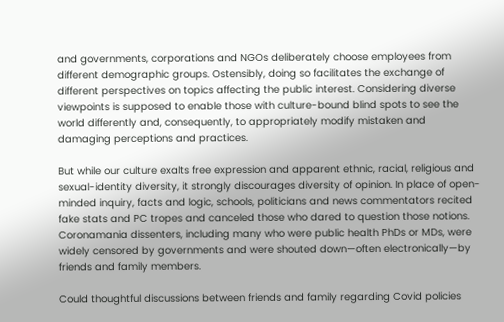and governments, corporations and NGOs deliberately choose employees from different demographic groups. Ostensibly, doing so facilitates the exchange of different perspectives on topics affecting the public interest. Considering diverse viewpoints is supposed to enable those with culture-bound blind spots to see the world differently and, consequently, to appropriately modify mistaken and damaging perceptions and practices.

But while our culture exalts free expression and apparent ethnic, racial, religious and sexual-identity diversity, it strongly discourages diversity of opinion. In place of open-minded inquiry, facts and logic, schools, politicians and news commentators recited fake stats and PC tropes and canceled those who dared to question those notions. Coronamania dissenters, including many who were public health PhDs or MDs, were widely censored by governments and were shouted down—often electronically—by friends and family members.

Could thoughtful discussions between friends and family regarding Covid policies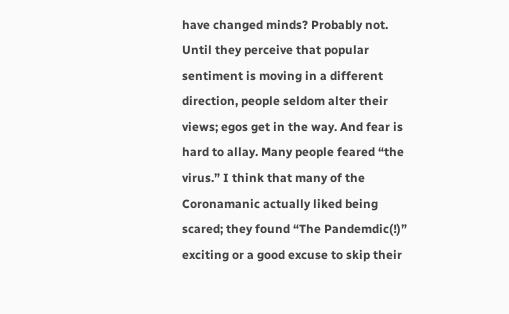have changed minds? Probably not. Until they perceive that popular sentiment is moving in a different direction, people seldom alter their views; egos get in the way. And fear is hard to allay. Many people feared “the virus.” I think that many of the Coronamanic actually liked being scared; they found “The Pandemdic(!)” exciting or a good excuse to skip their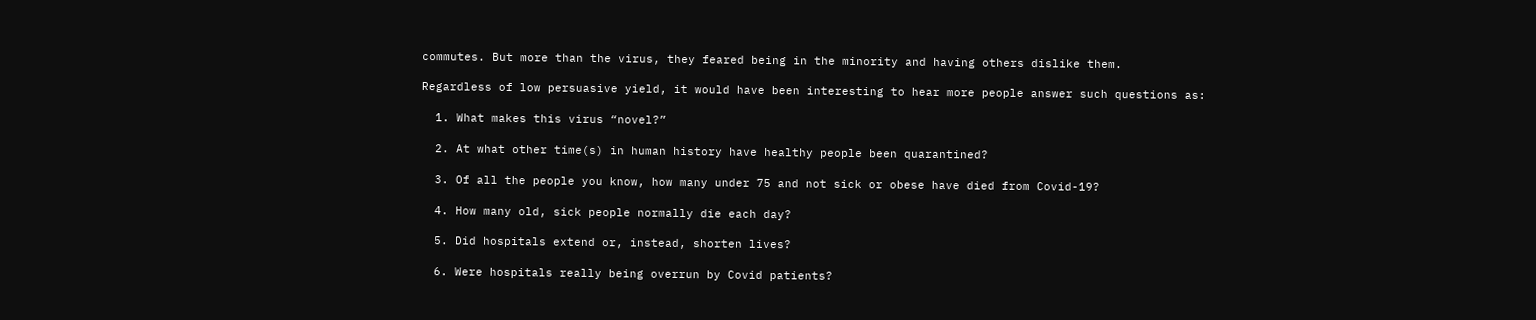commutes. But more than the virus, they feared being in the minority and having others dislike them.

Regardless of low persuasive yield, it would have been interesting to hear more people answer such questions as:

  1. What makes this virus “novel?”

  2. At what other time(s) in human history have healthy people been quarantined?

  3. Of all the people you know, how many under 75 and not sick or obese have died from Covid-19?

  4. How many old, sick people normally die each day?

  5. Did hospitals extend or, instead, shorten lives?

  6. Were hospitals really being overrun by Covid patients?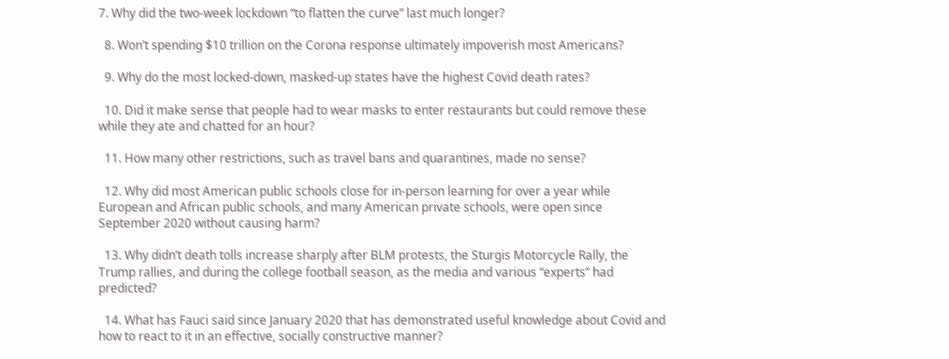7. Why did the two-week lockdown “to flatten the curve” last much longer?

  8. Won’t spending $10 trillion on the Corona response ultimately impoverish most Americans?

  9. Why do the most locked-down, masked-up states have the highest Covid death rates?

  10. Did it make sense that people had to wear masks to enter restaurants but could remove these while they ate and chatted for an hour?

  11. How many other restrictions, such as travel bans and quarantines, made no sense?

  12. Why did most American public schools close for in-person learning for over a year while European and African public schools, and many American private schools, were open since September 2020 without causing harm?

  13. Why didn’t death tolls increase sharply after BLM protests, the Sturgis Motorcycle Rally, the Trump rallies, and during the college football season, as the media and various “experts” had predicted?

  14. What has Fauci said since January 2020 that has demonstrated useful knowledge about Covid and how to react to it in an effective, socially constructive manner?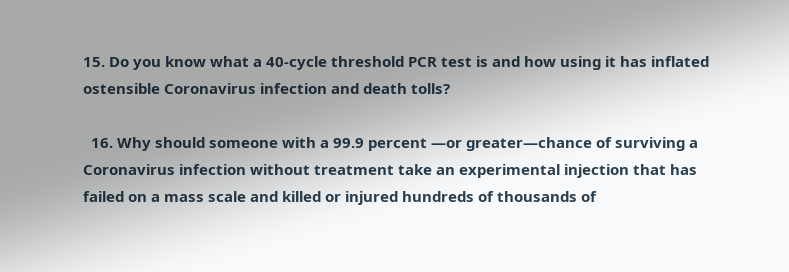15. Do you know what a 40-cycle threshold PCR test is and how using it has inflated ostensible Coronavirus infection and death tolls?

  16. Why should someone with a 99.9 percent —or greater—chance of surviving a Coronavirus infection without treatment take an experimental injection that has failed on a mass scale and killed or injured hundreds of thousands of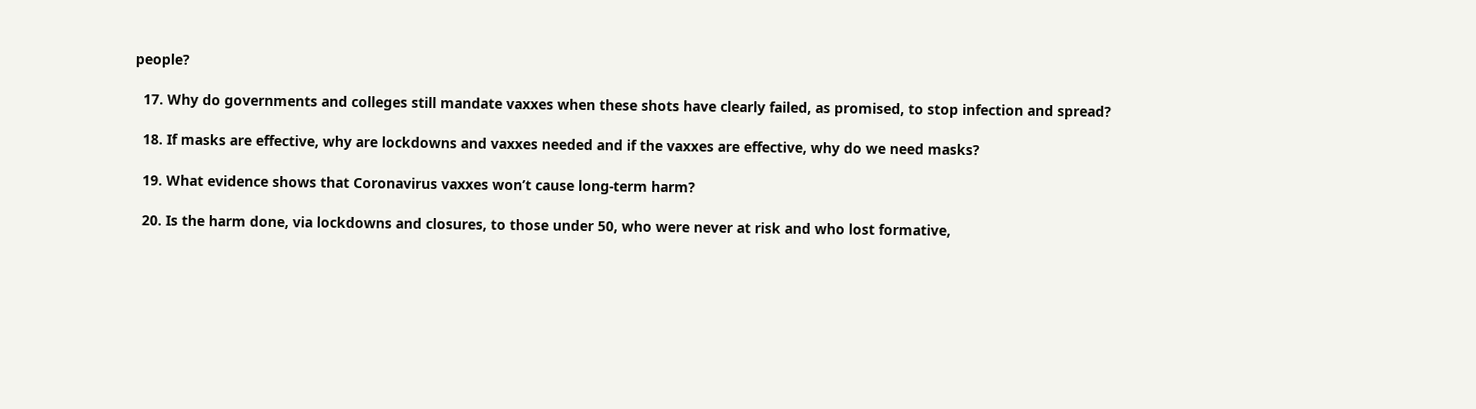people?

  17. Why do governments and colleges still mandate vaxxes when these shots have clearly failed, as promised, to stop infection and spread?

  18. If masks are effective, why are lockdowns and vaxxes needed and if the vaxxes are effective, why do we need masks?

  19. What evidence shows that Coronavirus vaxxes won’t cause long-term harm?

  20. Is the harm done, via lockdowns and closures, to those under 50, who were never at risk and who lost formative,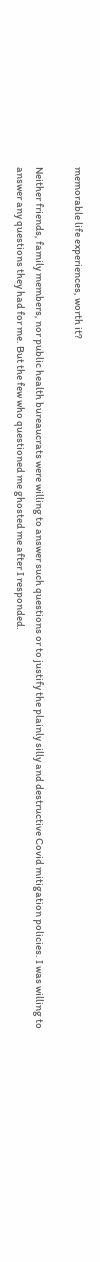memorable life experiences, worth it?

Neither friends, family members, nor public health bureaucrats were willing to answer such questions or to justify the plainly silly and destructive Covid mitigation policies. I was willing to answer any questions they had for me. But the few who questioned me ghosted me after I responded.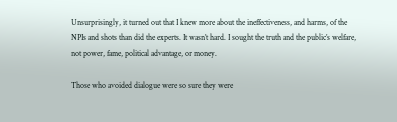Unsurprisingly, it turned out that I knew more about the ineffectiveness, and harms, of the NPIs and shots than did the experts. It wasn’t hard. I sought the truth and the public’s welfare, not power, fame, political advantage, or money.

Those who avoided dialogue were so sure they were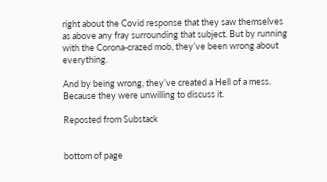right about the Covid response that they saw themselves as above any fray surrounding that subject. But by running with the Corona-crazed mob, they’ve been wrong about everything.

And by being wrong, they’ve created a Hell of a mess. Because they were unwilling to discuss it.

Reposted from Substack


bottom of page